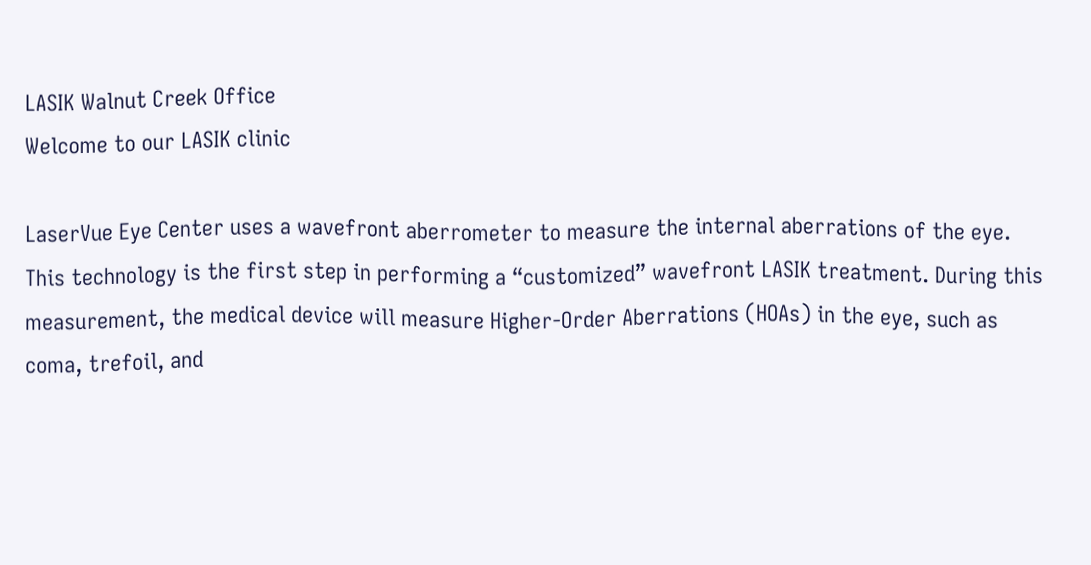LASIK Walnut Creek Office
Welcome to our LASIK clinic

LaserVue Eye Center uses a wavefront aberrometer to measure the internal aberrations of the eye. This technology is the first step in performing a “customized” wavefront LASIK treatment. During this measurement, the medical device will measure Higher-Order Aberrations (HOAs) in the eye, such as coma, trefoil, and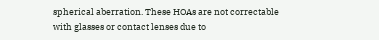spherical aberration. These HOAs are not correctable with glasses or contact lenses due to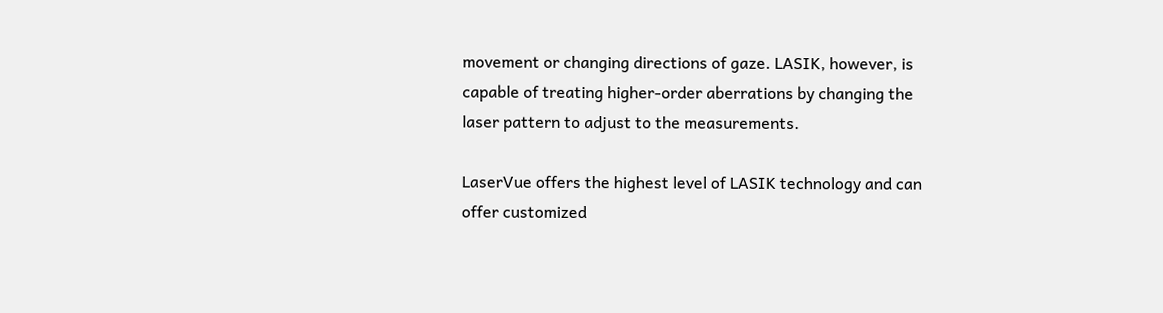movement or changing directions of gaze. LASIK, however, is capable of treating higher-order aberrations by changing the laser pattern to adjust to the measurements.

LaserVue offers the highest level of LASIK technology and can offer customized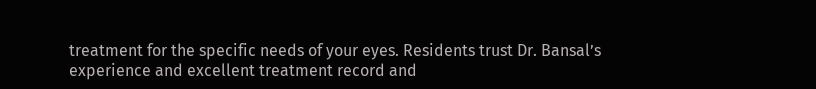treatment for the specific needs of your eyes. Residents trust Dr. Bansal’s experience and excellent treatment record and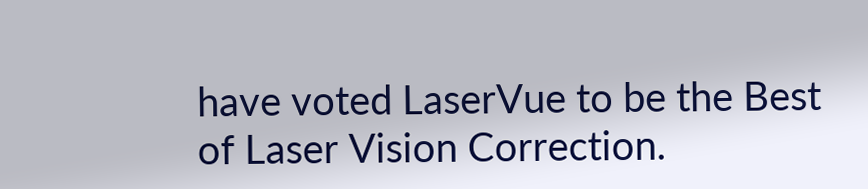have voted LaserVue to be the Best of Laser Vision Correction.